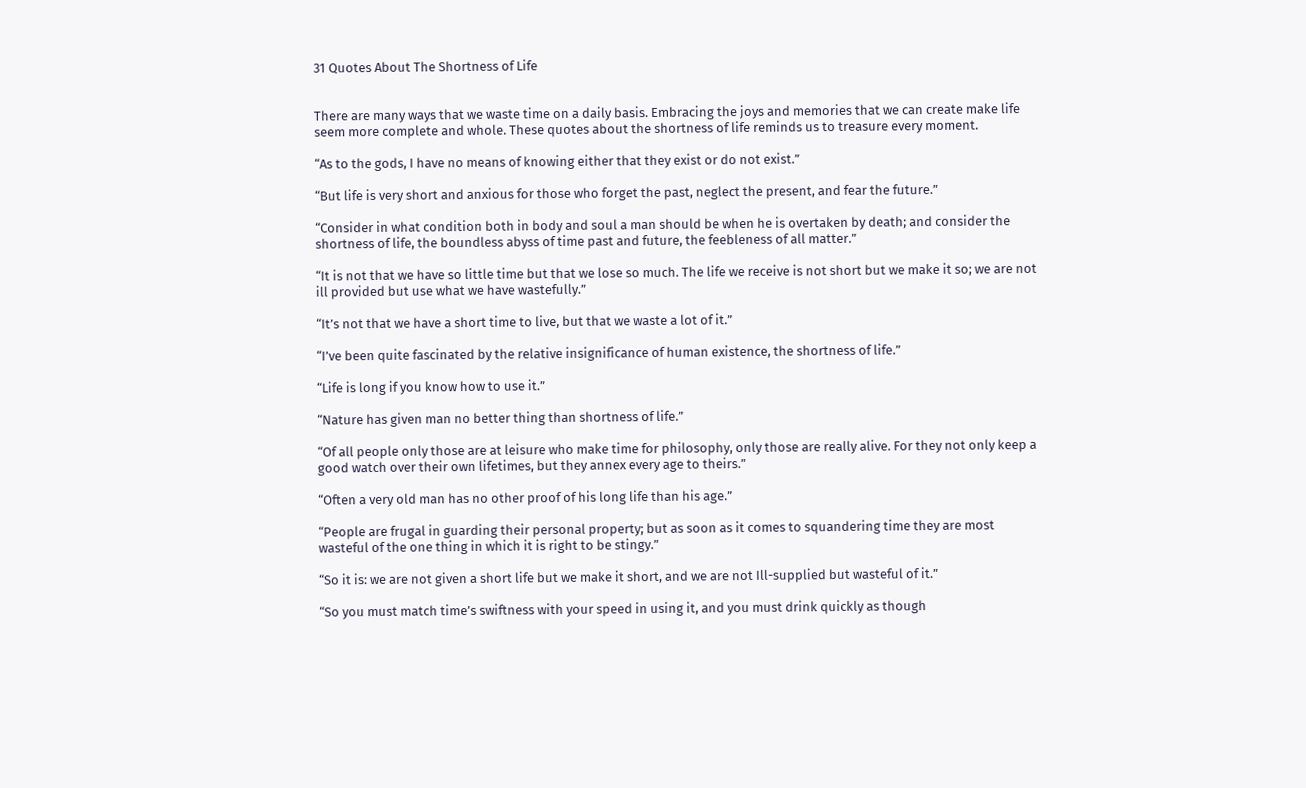31 Quotes About The Shortness of Life


There are many ways that we waste time on a daily basis. Embracing the joys and memories that we can create make life seem more complete and whole. These quotes about the shortness of life reminds us to treasure every moment.

“As to the gods, I have no means of knowing either that they exist or do not exist.”

“But life is very short and anxious for those who forget the past, neglect the present, and fear the future.”

“Consider in what condition both in body and soul a man should be when he is overtaken by death; and consider the shortness of life, the boundless abyss of time past and future, the feebleness of all matter.”

“It is not that we have so little time but that we lose so much. The life we receive is not short but we make it so; we are not ill provided but use what we have wastefully.”

“It’s not that we have a short time to live, but that we waste a lot of it.”

“I’ve been quite fascinated by the relative insignificance of human existence, the shortness of life.”

“Life is long if you know how to use it.”

“Nature has given man no better thing than shortness of life.”

“Of all people only those are at leisure who make time for philosophy, only those are really alive. For they not only keep a good watch over their own lifetimes, but they annex every age to theirs.”

“Often a very old man has no other proof of his long life than his age.”

“People are frugal in guarding their personal property; but as soon as it comes to squandering time they are most wasteful of the one thing in which it is right to be stingy.”

“So it is: we are not given a short life but we make it short, and we are not Ill-supplied but wasteful of it.”

“So you must match time’s swiftness with your speed in using it, and you must drink quickly as though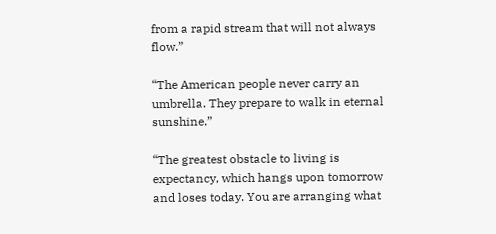from a rapid stream that will not always flow.”

“The American people never carry an umbrella. They prepare to walk in eternal sunshine.”

“The greatest obstacle to living is expectancy, which hangs upon tomorrow and loses today. You are arranging what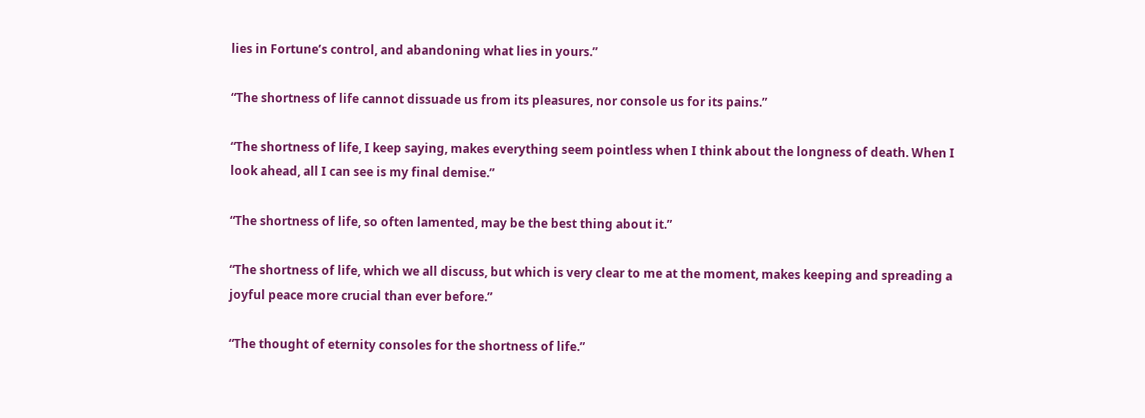lies in Fortune’s control, and abandoning what lies in yours.”

“The shortness of life cannot dissuade us from its pleasures, nor console us for its pains.”

“The shortness of life, I keep saying, makes everything seem pointless when I think about the longness of death. When I look ahead, all I can see is my final demise.”

“The shortness of life, so often lamented, may be the best thing about it.”

“The shortness of life, which we all discuss, but which is very clear to me at the moment, makes keeping and spreading a joyful peace more crucial than ever before.”

“The thought of eternity consoles for the shortness of life.”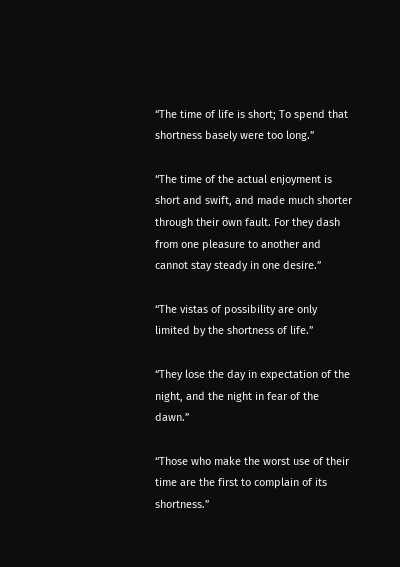“The time of life is short; To spend that shortness basely were too long.”

“The time of the actual enjoyment is short and swift, and made much shorter through their own fault. For they dash from one pleasure to another and cannot stay steady in one desire.”

“The vistas of possibility are only limited by the shortness of life.”

“They lose the day in expectation of the night, and the night in fear of the dawn.”

“Those who make the worst use of their time are the first to complain of its shortness.”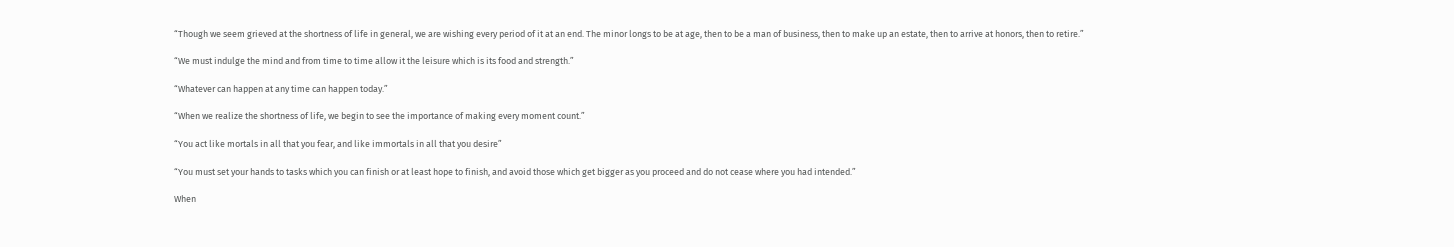“Though we seem grieved at the shortness of life in general, we are wishing every period of it at an end. The minor longs to be at age, then to be a man of business, then to make up an estate, then to arrive at honors, then to retire.”

“We must indulge the mind and from time to time allow it the leisure which is its food and strength.”

“Whatever can happen at any time can happen today.”

“When we realize the shortness of life, we begin to see the importance of making every moment count.”

“You act like mortals in all that you fear, and like immortals in all that you desire”

“You must set your hands to tasks which you can finish or at least hope to finish, and avoid those which get bigger as you proceed and do not cease where you had intended.”

When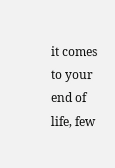it comes to your end of life, few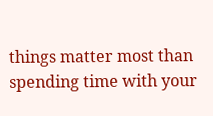things matter most than spending time with your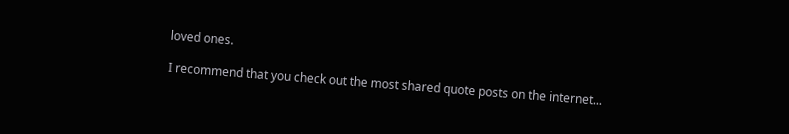loved ones.

I recommend that you check out the most shared quote posts on the internet...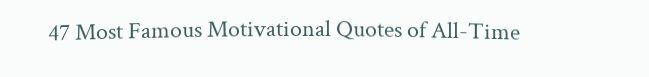47 Most Famous Motivational Quotes of All-Time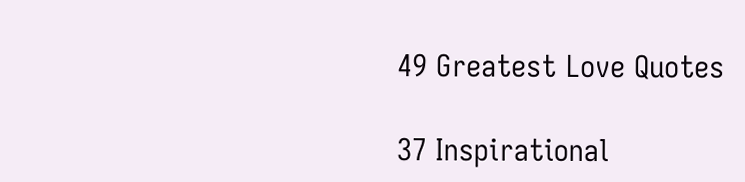49 Greatest Love Quotes

37 Inspirational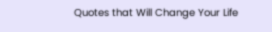Quotes that Will Change Your Life